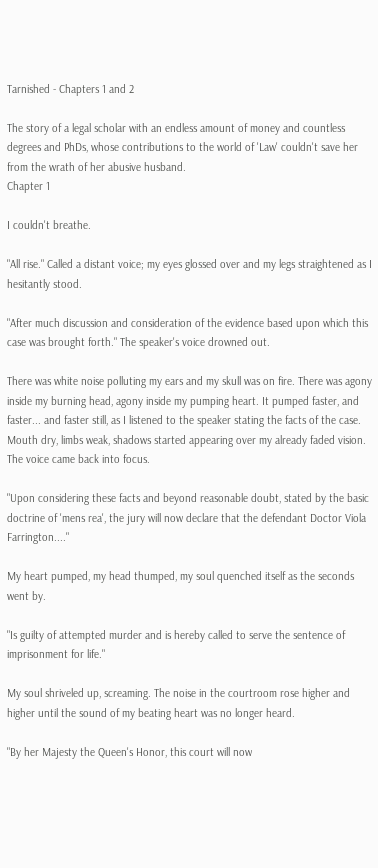Tarnished - Chapters 1 and 2

The story of a legal scholar with an endless amount of money and countless degrees and PhDs, whose contributions to the world of 'Law' couldn't save her from the wrath of her abusive husband.
Chapter 1

I couldn't breathe.

"All rise." Called a distant voice; my eyes glossed over and my legs straightened as I hesitantly stood.

"After much discussion and consideration of the evidence based upon which this case was brought forth." The speaker's voice drowned out.

There was white noise polluting my ears and my skull was on fire. There was agony inside my burning head, agony inside my pumping heart. It pumped faster, and faster... and faster still, as I listened to the speaker stating the facts of the case. Mouth dry, limbs weak, shadows started appearing over my already faded vision. The voice came back into focus.

"Upon considering these facts and beyond reasonable doubt, stated by the basic doctrine of 'mens rea', the jury will now declare that the defendant Doctor Viola Farrington...."

My heart pumped, my head thumped, my soul quenched itself as the seconds went by.

"Is guilty of attempted murder and is hereby called to serve the sentence of imprisonment for life."

My soul shriveled up, screaming. The noise in the courtroom rose higher and higher until the sound of my beating heart was no longer heard.

"By her Majesty the Queen's Honor, this court will now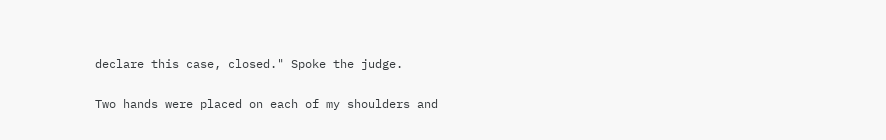declare this case, closed." Spoke the judge.

Two hands were placed on each of my shoulders and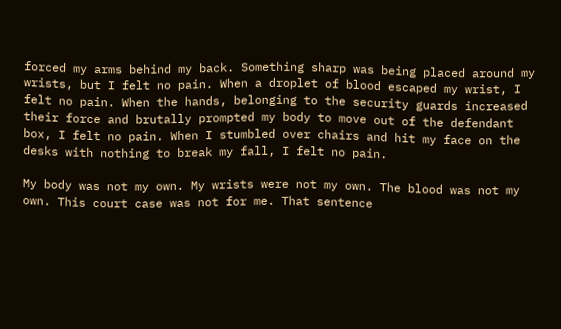forced my arms behind my back. Something sharp was being placed around my wrists, but I felt no pain. When a droplet of blood escaped my wrist, I felt no pain. When the hands, belonging to the security guards increased their force and brutally prompted my body to move out of the defendant box, I felt no pain. When I stumbled over chairs and hit my face on the desks with nothing to break my fall, I felt no pain.

My body was not my own. My wrists were not my own. The blood was not my own. This court case was not for me. That sentence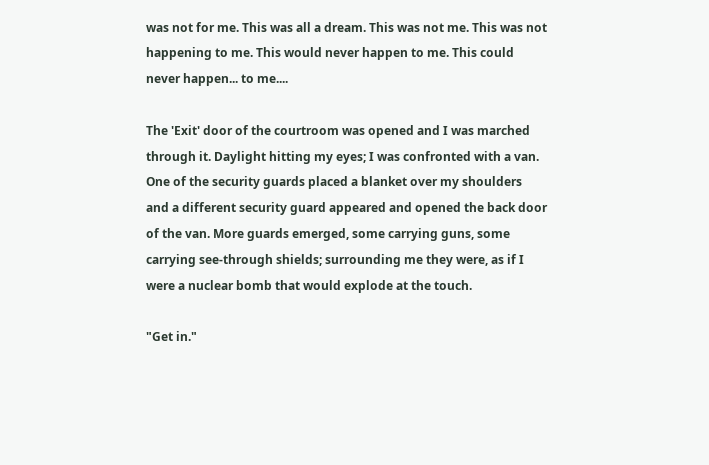was not for me. This was all a dream. This was not me. This was not happening to me. This would never happen to me. This could never happen... to me....

The 'Exit' door of the courtroom was opened and I was marched through it. Daylight hitting my eyes; I was confronted with a van. One of the security guards placed a blanket over my shoulders and a different security guard appeared and opened the back door of the van. More guards emerged, some carrying guns, some carrying see-through shields; surrounding me they were, as if I were a nuclear bomb that would explode at the touch.

"Get in."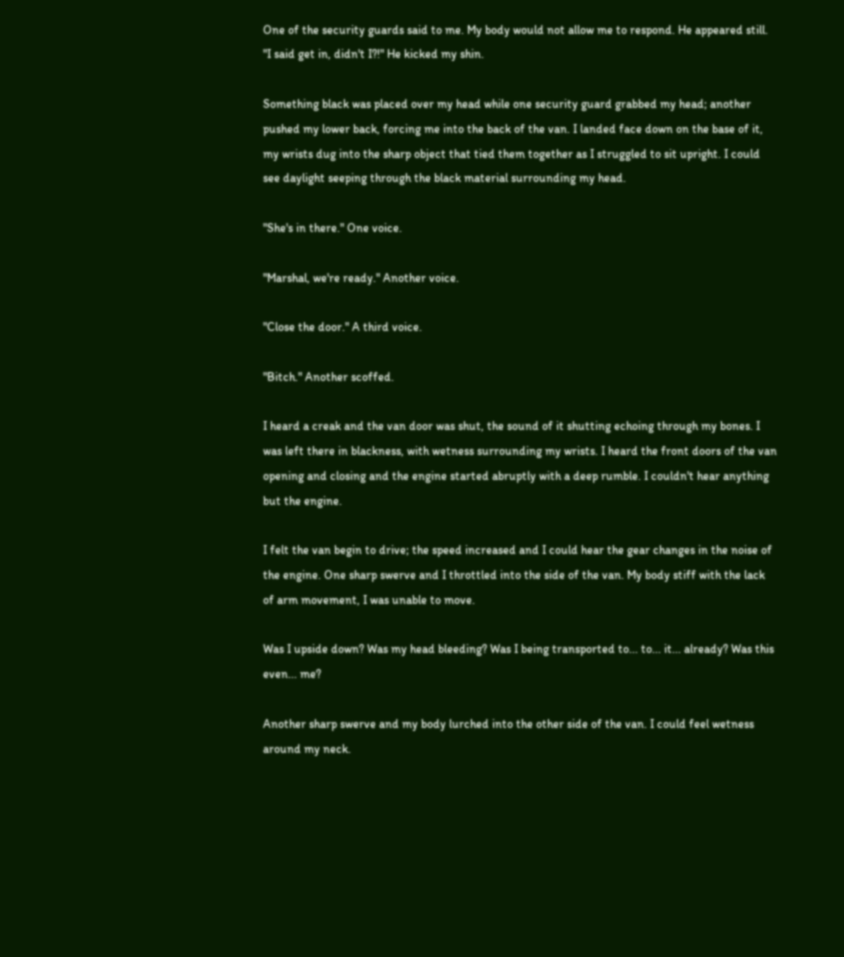One of the security guards said to me. My body would not allow me to respond. He appeared still. "I said get in, didn't I?!" He kicked my shin.

Something black was placed over my head while one security guard grabbed my head; another pushed my lower back, forcing me into the back of the van. I landed face down on the base of it, my wrists dug into the sharp object that tied them together as I struggled to sit upright. I could see daylight seeping through the black material surrounding my head.

"She's in there." One voice.

"Marshal, we're ready." Another voice.

"Close the door." A third voice.

"Bitch." Another scoffed.

I heard a creak and the van door was shut, the sound of it shutting echoing through my bones. I was left there in blackness, with wetness surrounding my wrists. I heard the front doors of the van opening and closing and the engine started abruptly with a deep rumble. I couldn't hear anything but the engine.

I felt the van begin to drive; the speed increased and I could hear the gear changes in the noise of the engine. One sharp swerve and I throttled into the side of the van. My body stiff with the lack of arm movement, I was unable to move.

Was I upside down? Was my head bleeding? Was I being transported to... to... it... already? Was this even... me?

Another sharp swerve and my body lurched into the other side of the van. I could feel wetness around my neck.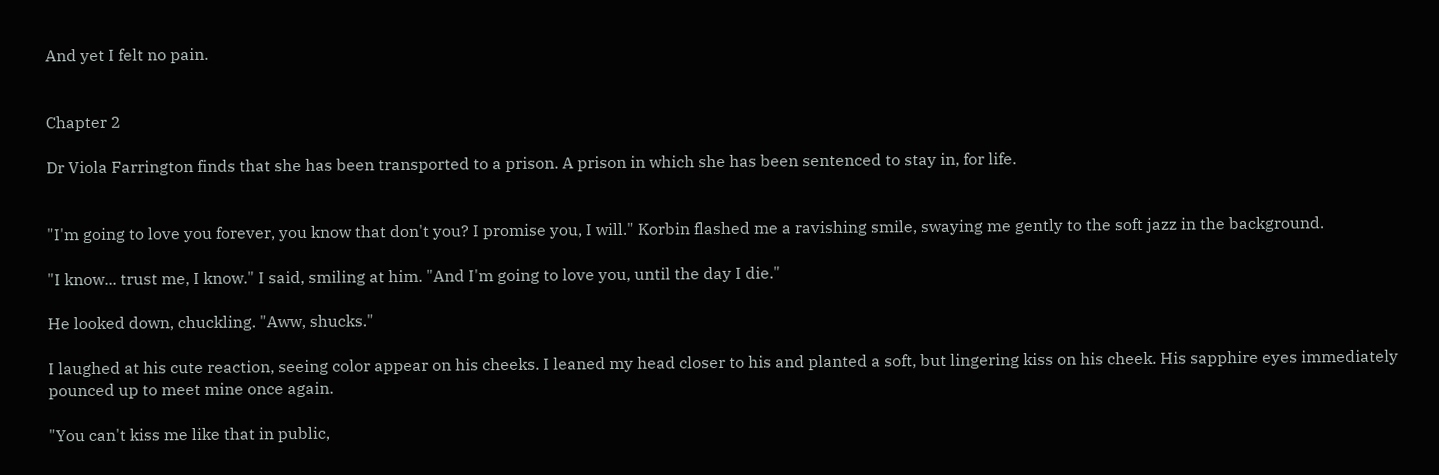And yet I felt no pain.


Chapter 2

Dr Viola Farrington finds that she has been transported to a prison. A prison in which she has been sentenced to stay in, for life.


"I'm going to love you forever, you know that don't you? I promise you, I will." Korbin flashed me a ravishing smile, swaying me gently to the soft jazz in the background.

"I know... trust me, I know." I said, smiling at him. "And I'm going to love you, until the day I die."

He looked down, chuckling. "Aww, shucks."

I laughed at his cute reaction, seeing color appear on his cheeks. I leaned my head closer to his and planted a soft, but lingering kiss on his cheek. His sapphire eyes immediately pounced up to meet mine once again.

"You can't kiss me like that in public,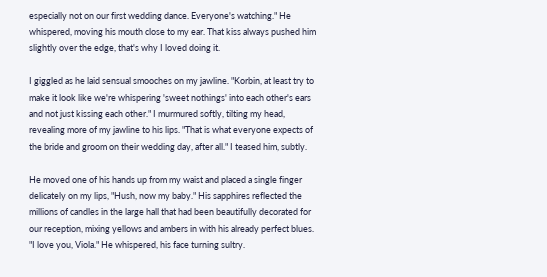especially not on our first wedding dance. Everyone's watching." He whispered, moving his mouth close to my ear. That kiss always pushed him slightly over the edge, that's why I loved doing it.

I giggled as he laid sensual smooches on my jawline. "Korbin, at least try to make it look like we're whispering 'sweet nothings' into each other's ears and not just kissing each other." I murmured softly, tilting my head, revealing more of my jawline to his lips. "That is what everyone expects of the bride and groom on their wedding day, after all." I teased him, subtly.

He moved one of his hands up from my waist and placed a single finger delicately on my lips, "Hush, now my baby." His sapphires reflected the millions of candles in the large hall that had been beautifully decorated for our reception, mixing yellows and ambers in with his already perfect blues. "I love you, Viola." He whispered, his face turning sultry.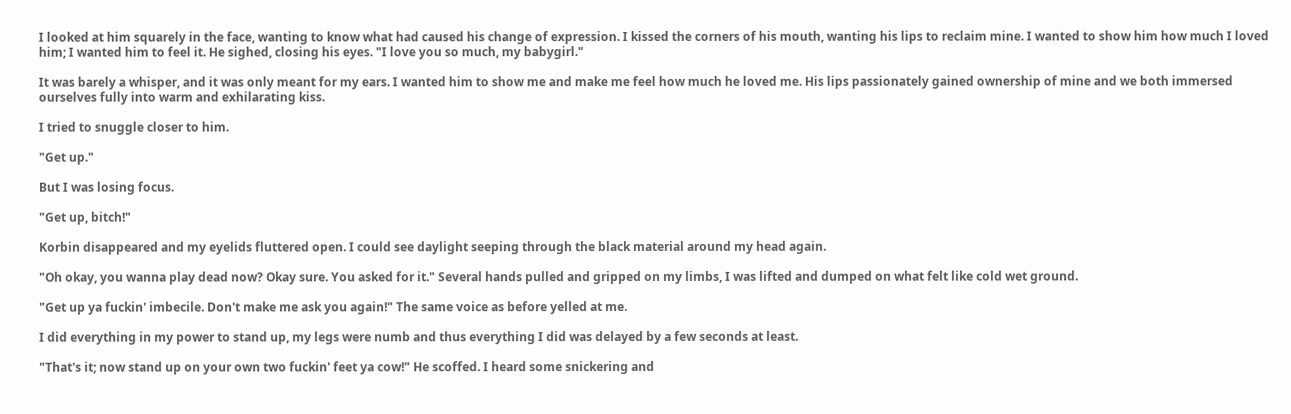I looked at him squarely in the face, wanting to know what had caused his change of expression. I kissed the corners of his mouth, wanting his lips to reclaim mine. I wanted to show him how much I loved him; I wanted him to feel it. He sighed, closing his eyes. "I love you so much, my babygirl."

It was barely a whisper, and it was only meant for my ears. I wanted him to show me and make me feel how much he loved me. His lips passionately gained ownership of mine and we both immersed ourselves fully into warm and exhilarating kiss.

I tried to snuggle closer to him.

"Get up."

But I was losing focus.

"Get up, bitch!"

Korbin disappeared and my eyelids fluttered open. I could see daylight seeping through the black material around my head again.

"Oh okay, you wanna play dead now? Okay sure. You asked for it." Several hands pulled and gripped on my limbs, I was lifted and dumped on what felt like cold wet ground.

"Get up ya fuckin' imbecile. Don't make me ask you again!" The same voice as before yelled at me.

I did everything in my power to stand up, my legs were numb and thus everything I did was delayed by a few seconds at least.

"That's it; now stand up on your own two fuckin' feet ya cow!" He scoffed. I heard some snickering and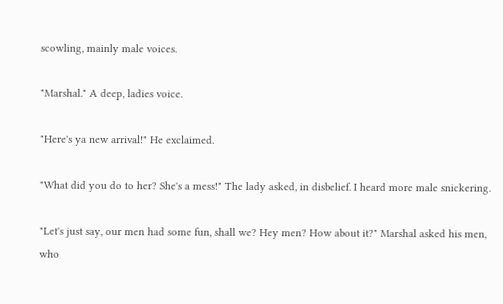scowling, mainly male voices.

"Marshal." A deep, ladies voice.

"Here's ya new arrival!" He exclaimed.

"What did you do to her? She's a mess!" The lady asked, in disbelief. I heard more male snickering.

"Let's just say, our men had some fun, shall we? Hey men? How about it?" Marshal asked his men, who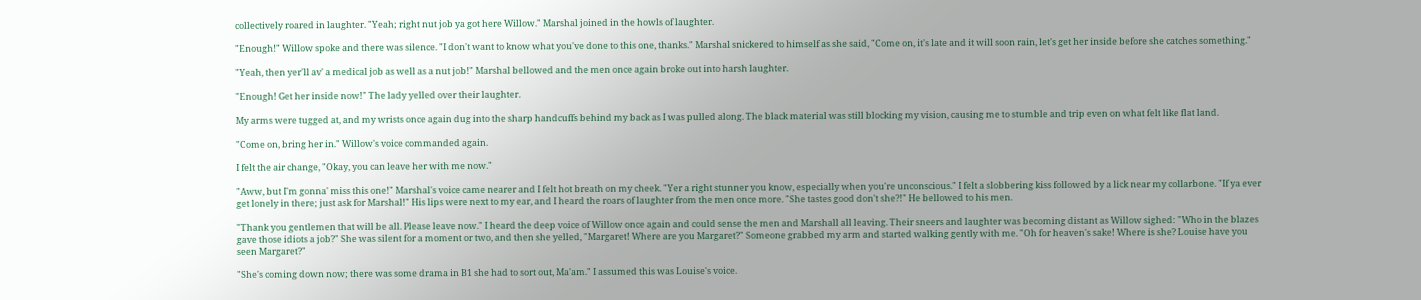collectively roared in laughter. "Yeah; right nut job ya got here Willow." Marshal joined in the howls of laughter.

"Enough!" Willow spoke and there was silence. "I don't want to know what you've done to this one, thanks." Marshal snickered to himself as she said, "Come on, it's late and it will soon rain, let's get her inside before she catches something."

"Yeah, then yer'll av' a medical job as well as a nut job!" Marshal bellowed and the men once again broke out into harsh laughter.

"Enough! Get her inside now!" The lady yelled over their laughter.

My arms were tugged at, and my wrists once again dug into the sharp handcuffs behind my back as I was pulled along. The black material was still blocking my vision, causing me to stumble and trip even on what felt like flat land.

"Come on, bring her in." Willow's voice commanded again.

I felt the air change, "Okay, you can leave her with me now."

"Aww, but I'm gonna' miss this one!" Marshal's voice came nearer and I felt hot breath on my cheek. "Yer a right stunner you know, especially when you're unconscious." I felt a slobbering kiss followed by a lick near my collarbone. "If ya ever get lonely in there; just ask for Marshal!" His lips were next to my ear, and I heard the roars of laughter from the men once more. "She tastes good don't she?!" He bellowed to his men.

"Thank you gentlemen that will be all. Please leave now." I heard the deep voice of Willow once again and could sense the men and Marshall all leaving. Their sneers and laughter was becoming distant as Willow sighed: "Who in the blazes gave those idiots a job?" She was silent for a moment or two, and then she yelled, "Margaret! Where are you Margaret?" Someone grabbed my arm and started walking gently with me. "Oh for heaven's sake! Where is she? Louise have you seen Margaret?"

"She's coming down now; there was some drama in B1 she had to sort out, Ma'am." I assumed this was Louise's voice.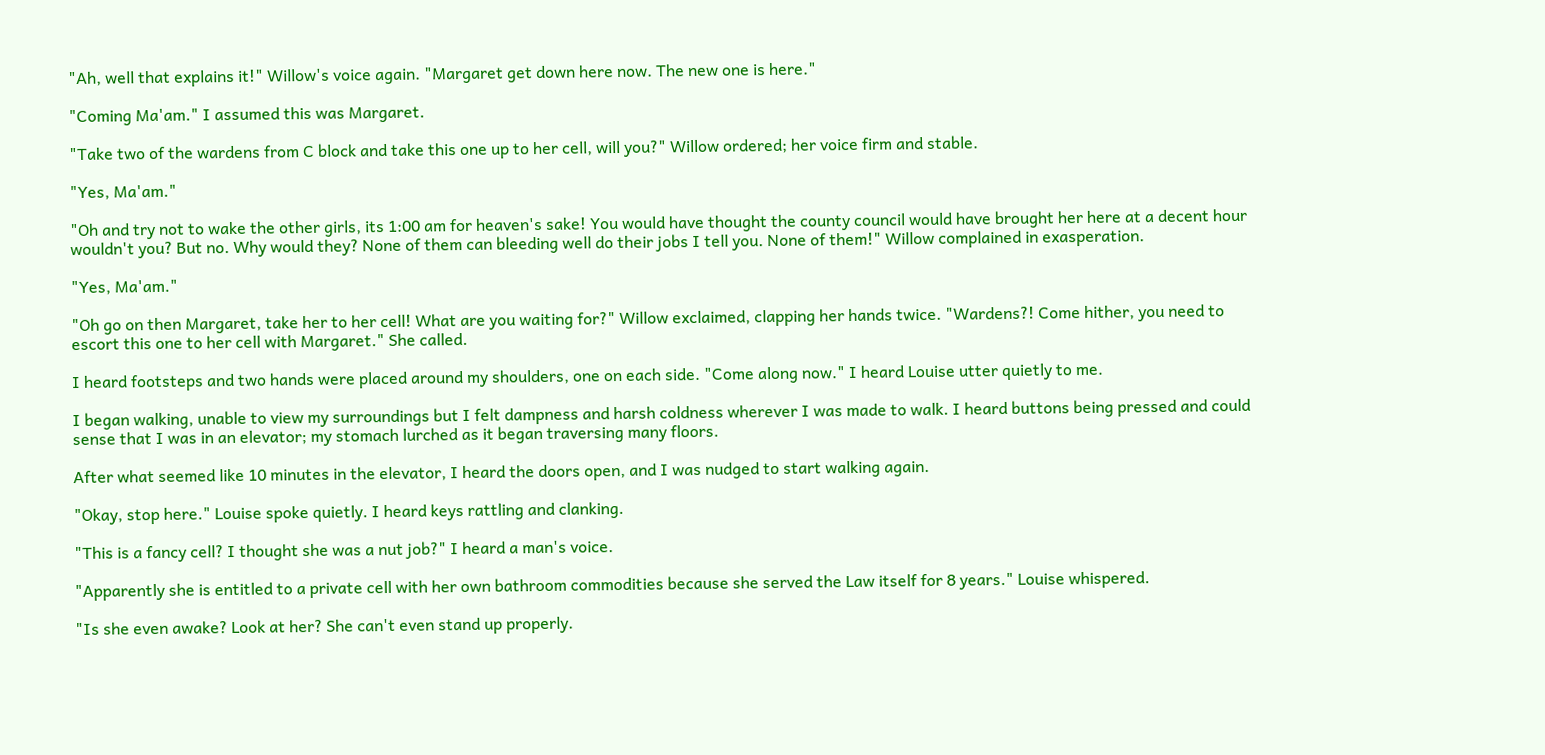"Ah, well that explains it!" Willow's voice again. "Margaret get down here now. The new one is here."

"Coming Ma'am." I assumed this was Margaret.

"Take two of the wardens from C block and take this one up to her cell, will you?" Willow ordered; her voice firm and stable.

"Yes, Ma'am."

"Oh and try not to wake the other girls, its 1:00 am for heaven's sake! You would have thought the county council would have brought her here at a decent hour wouldn't you? But no. Why would they? None of them can bleeding well do their jobs I tell you. None of them!" Willow complained in exasperation.

"Yes, Ma'am."

"Oh go on then Margaret, take her to her cell! What are you waiting for?" Willow exclaimed, clapping her hands twice. "Wardens?! Come hither, you need to escort this one to her cell with Margaret." She called.

I heard footsteps and two hands were placed around my shoulders, one on each side. "Come along now." I heard Louise utter quietly to me.

I began walking, unable to view my surroundings but I felt dampness and harsh coldness wherever I was made to walk. I heard buttons being pressed and could sense that I was in an elevator; my stomach lurched as it began traversing many floors.

After what seemed like 10 minutes in the elevator, I heard the doors open, and I was nudged to start walking again.

"Okay, stop here." Louise spoke quietly. I heard keys rattling and clanking.

"This is a fancy cell? I thought she was a nut job?" I heard a man's voice.

"Apparently she is entitled to a private cell with her own bathroom commodities because she served the Law itself for 8 years." Louise whispered.

"Is she even awake? Look at her? She can't even stand up properly.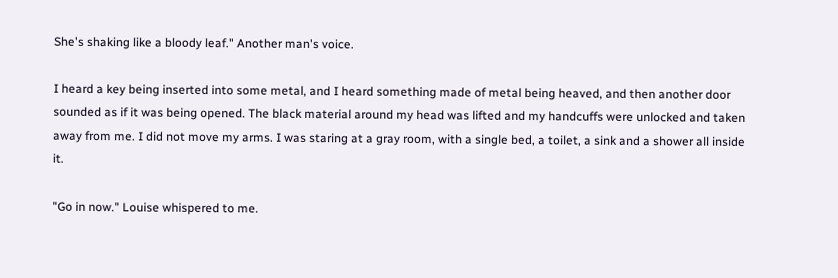She's shaking like a bloody leaf." Another man's voice.

I heard a key being inserted into some metal, and I heard something made of metal being heaved, and then another door sounded as if it was being opened. The black material around my head was lifted and my handcuffs were unlocked and taken away from me. I did not move my arms. I was staring at a gray room, with a single bed, a toilet, a sink and a shower all inside it.

"Go in now." Louise whispered to me.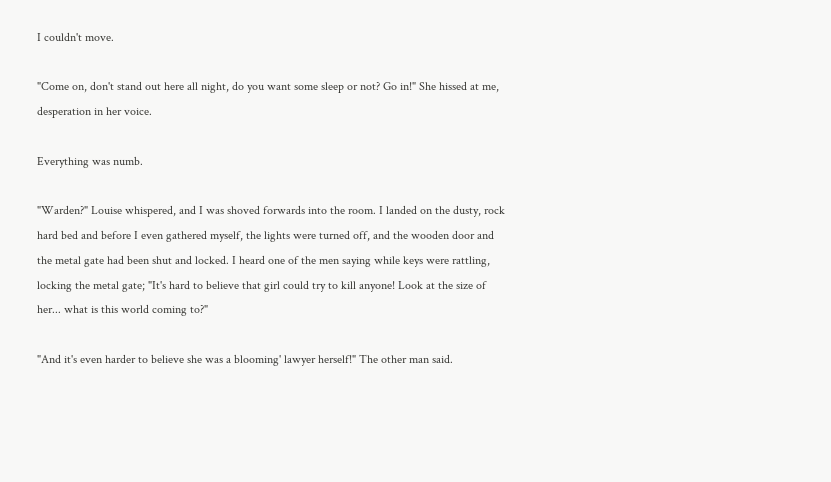I couldn't move.

"Come on, don't stand out here all night, do you want some sleep or not? Go in!" She hissed at me, desperation in her voice.

Everything was numb.

"Warden?" Louise whispered, and I was shoved forwards into the room. I landed on the dusty, rock hard bed and before I even gathered myself, the lights were turned off, and the wooden door and the metal gate had been shut and locked. I heard one of the men saying while keys were rattling, locking the metal gate; "It's hard to believe that girl could try to kill anyone! Look at the size of her... what is this world coming to?"

"And it's even harder to believe she was a blooming' lawyer herself!" The other man said.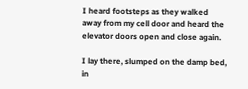I heard footsteps as they walked away from my cell door and heard the elevator doors open and close again.

I lay there, slumped on the damp bed, in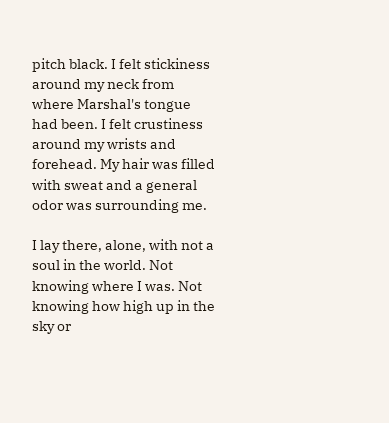pitch black. I felt stickiness around my neck from where Marshal's tongue had been. I felt crustiness around my wrists and forehead. My hair was filled with sweat and a general odor was surrounding me.

I lay there, alone, with not a soul in the world. Not knowing where I was. Not knowing how high up in the sky or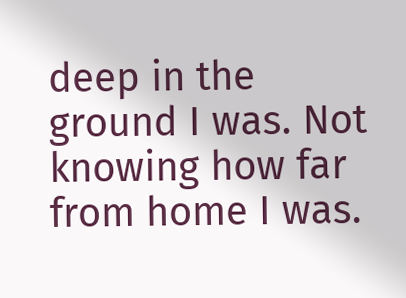deep in the ground I was. Not knowing how far from home I was.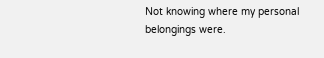Not knowing where my personal belongings were.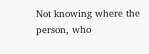Not knowing where the person, who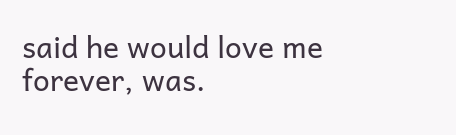said he would love me forever, was.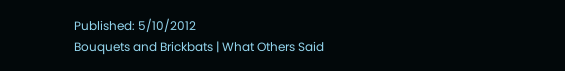Published: 5/10/2012
Bouquets and Brickbats | What Others Said